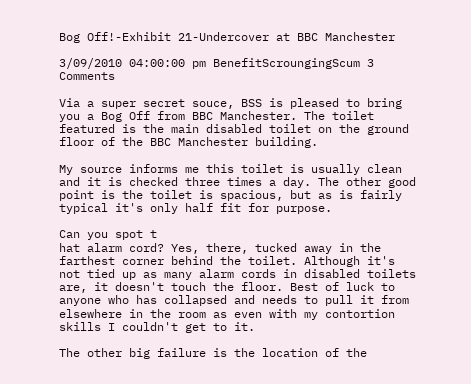Bog Off!-Exhibit 21-Undercover at BBC Manchester

3/09/2010 04:00:00 pm BenefitScroungingScum 3 Comments

Via a super secret souce, BSS is pleased to bring you a Bog Off from BBC Manchester. The toilet featured is the main disabled toilet on the ground floor of the BBC Manchester building.

My source informs me this toilet is usually clean and it is checked three times a day. The other good point is the toilet is spacious, but as is fairly typical it's only half fit for purpose.

Can you spot t
hat alarm cord? Yes, there, tucked away in the farthest corner behind the toilet. Although it's not tied up as many alarm cords in disabled toilets are, it doesn't touch the floor. Best of luck to anyone who has collapsed and needs to pull it from elsewhere in the room as even with my contortion skills I couldn't get to it.

The other big failure is the location of the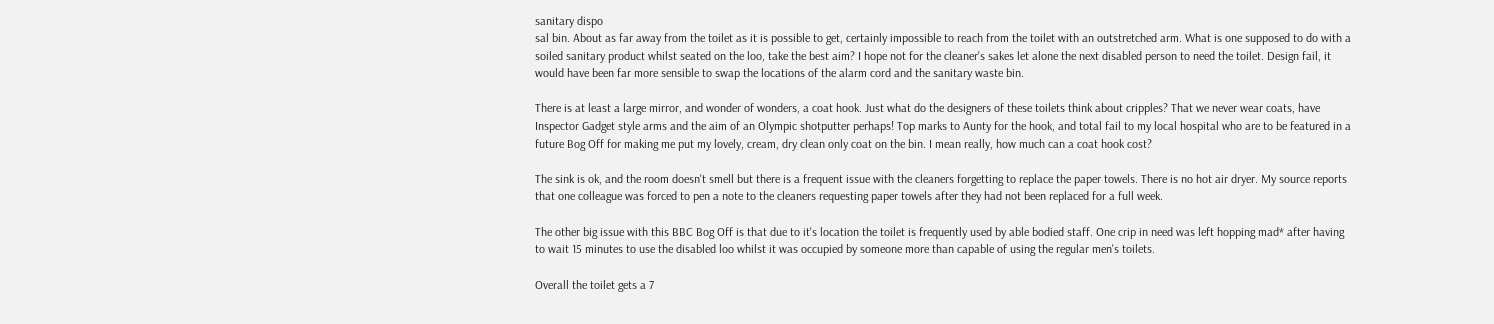sanitary dispo
sal bin. About as far away from the toilet as it is possible to get, certainly impossible to reach from the toilet with an outstretched arm. What is one supposed to do with a soiled sanitary product whilst seated on the loo, take the best aim? I hope not for the cleaner's sakes let alone the next disabled person to need the toilet. Design fail, it would have been far more sensible to swap the locations of the alarm cord and the sanitary waste bin.

There is at least a large mirror, and wonder of wonders, a coat hook. Just what do the designers of these toilets think about cripples? That we never wear coats, have Inspector Gadget style arms and the aim of an Olympic shotputter perhaps! Top marks to Aunty for the hook, and total fail to my local hospital who are to be featured in a future Bog Off for making me put my lovely, cream, dry clean only coat on the bin. I mean really, how much can a coat hook cost?

The sink is ok, and the room doesn't smell but there is a frequent issue with the cleaners forgetting to replace the paper towels. There is no hot air dryer. My source reports that one colleague was forced to pen a note to the cleaners requesting paper towels after they had not been replaced for a full week.

The other big issue with this BBC Bog Off is that due to it's location the toilet is frequently used by able bodied staff. One crip in need was left hopping mad* after having to wait 15 minutes to use the disabled loo whilst it was occupied by someone more than capable of using the regular men's toilets.

Overall the toilet gets a 7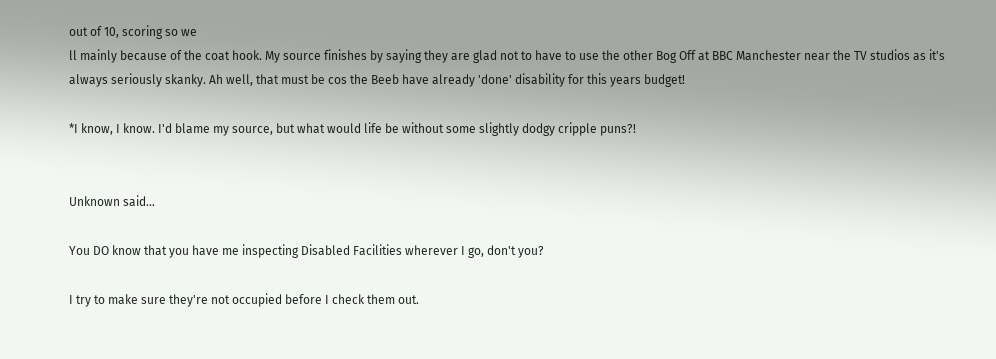out of 10, scoring so we
ll mainly because of the coat hook. My source finishes by saying they are glad not to have to use the other Bog Off at BBC Manchester near the TV studios as it's always seriously skanky. Ah well, that must be cos the Beeb have already 'done' disability for this years budget!

*I know, I know. I'd blame my source, but what would life be without some slightly dodgy cripple puns?!


Unknown said...

You DO know that you have me inspecting Disabled Facilities wherever I go, don't you?

I try to make sure they're not occupied before I check them out.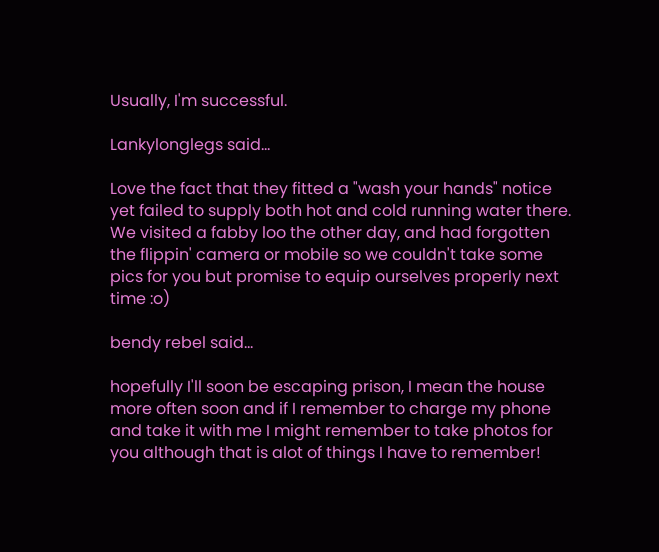Usually, I'm successful.

Lankylonglegs said...

Love the fact that they fitted a "wash your hands" notice yet failed to supply both hot and cold running water there.
We visited a fabby loo the other day, and had forgotten the flippin' camera or mobile so we couldn't take some pics for you but promise to equip ourselves properly next time :o)

bendy rebel said...

hopefully I'll soon be escaping prison, I mean the house more often soon and if I remember to charge my phone and take it with me I might remember to take photos for you although that is alot of things I have to remember!